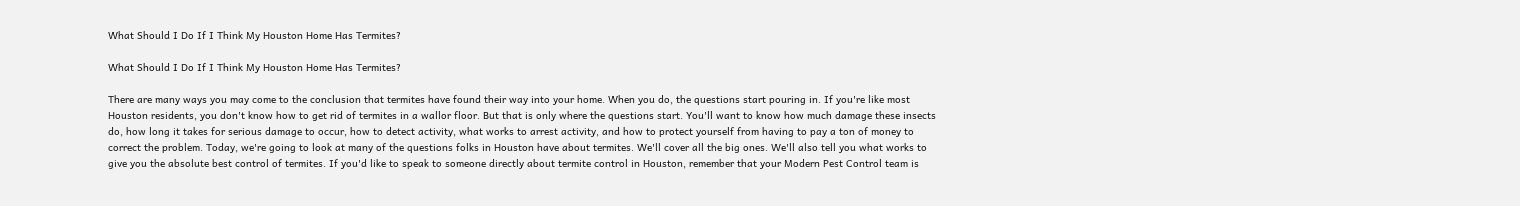What Should I Do If I Think My Houston Home Has Termites?

What Should I Do If I Think My Houston Home Has Termites?

There are many ways you may come to the conclusion that termites have found their way into your home. When you do, the questions start pouring in. If you're like most Houston residents, you don't know how to get rid of termites in a wallor floor. But that is only where the questions start. You'll want to know how much damage these insects do, how long it takes for serious damage to occur, how to detect activity, what works to arrest activity, and how to protect yourself from having to pay a ton of money to correct the problem. Today, we're going to look at many of the questions folks in Houston have about termites. We'll cover all the big ones. We'll also tell you what works to give you the absolute best control of termites. If you'd like to speak to someone directly about termite control in Houston, remember that your Modern Pest Control team is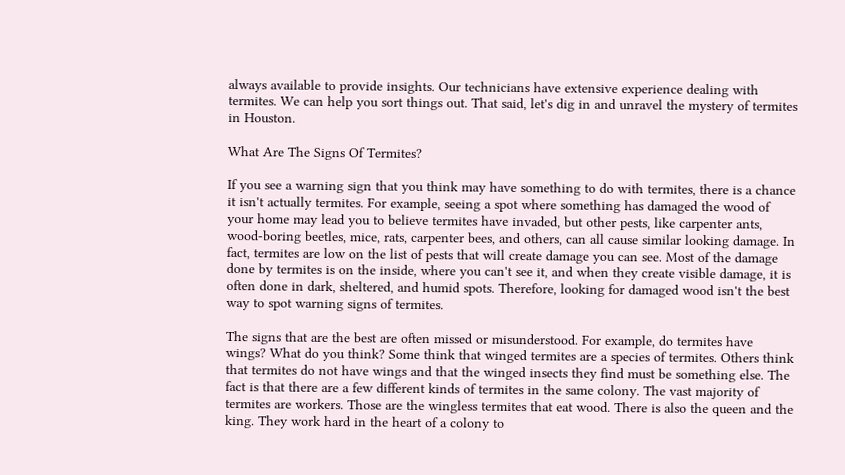always available to provide insights. Our technicians have extensive experience dealing with termites. We can help you sort things out. That said, let's dig in and unravel the mystery of termites in Houston.

What Are The Signs Of Termites?

If you see a warning sign that you think may have something to do with termites, there is a chance it isn't actually termites. For example, seeing a spot where something has damaged the wood of your home may lead you to believe termites have invaded, but other pests, like carpenter ants, wood-boring beetles, mice, rats, carpenter bees, and others, can all cause similar looking damage. In fact, termites are low on the list of pests that will create damage you can see. Most of the damage done by termites is on the inside, where you can't see it, and when they create visible damage, it is often done in dark, sheltered, and humid spots. Therefore, looking for damaged wood isn't the best way to spot warning signs of termites.

The signs that are the best are often missed or misunderstood. For example, do termites have wings? What do you think? Some think that winged termites are a species of termites. Others think that termites do not have wings and that the winged insects they find must be something else. The fact is that there are a few different kinds of termites in the same colony. The vast majority of termites are workers. Those are the wingless termites that eat wood. There is also the queen and the king. They work hard in the heart of a colony to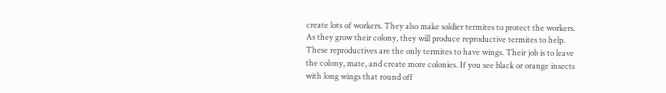create lots of workers. They also make soldier termites to protect the workers. As they grow their colony, they will produce reproductive termites to help. These reproductives are the only termites to have wings. Their job is to leave the colony, mate, and create more colonies. If you see black or orange insects with long wings that round off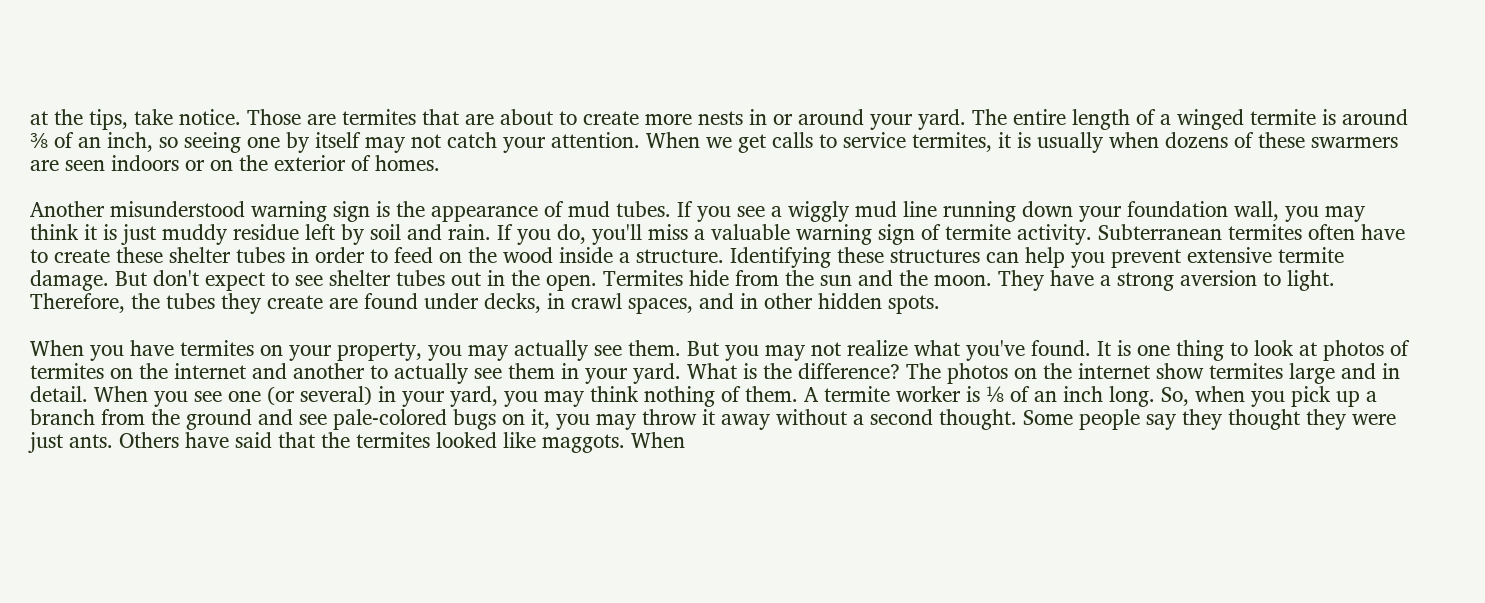at the tips, take notice. Those are termites that are about to create more nests in or around your yard. The entire length of a winged termite is around ⅜ of an inch, so seeing one by itself may not catch your attention. When we get calls to service termites, it is usually when dozens of these swarmers are seen indoors or on the exterior of homes.

Another misunderstood warning sign is the appearance of mud tubes. If you see a wiggly mud line running down your foundation wall, you may think it is just muddy residue left by soil and rain. If you do, you'll miss a valuable warning sign of termite activity. Subterranean termites often have to create these shelter tubes in order to feed on the wood inside a structure. Identifying these structures can help you prevent extensive termite damage. But don't expect to see shelter tubes out in the open. Termites hide from the sun and the moon. They have a strong aversion to light. Therefore, the tubes they create are found under decks, in crawl spaces, and in other hidden spots.

When you have termites on your property, you may actually see them. But you may not realize what you've found. It is one thing to look at photos of termites on the internet and another to actually see them in your yard. What is the difference? The photos on the internet show termites large and in detail. When you see one (or several) in your yard, you may think nothing of them. A termite worker is ⅛ of an inch long. So, when you pick up a branch from the ground and see pale-colored bugs on it, you may throw it away without a second thought. Some people say they thought they were just ants. Others have said that the termites looked like maggots. When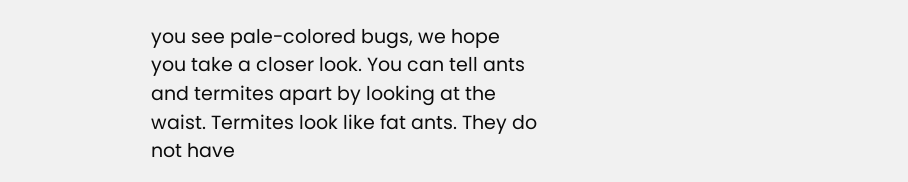you see pale-colored bugs, we hope you take a closer look. You can tell ants and termites apart by looking at the waist. Termites look like fat ants. They do not have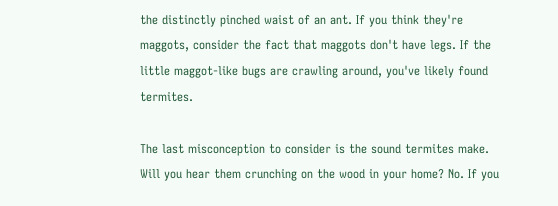the distinctly pinched waist of an ant. If you think they're maggots, consider the fact that maggots don't have legs. If the little maggot-like bugs are crawling around, you've likely found termites.

The last misconception to consider is the sound termites make. Will you hear them crunching on the wood in your home? No. If you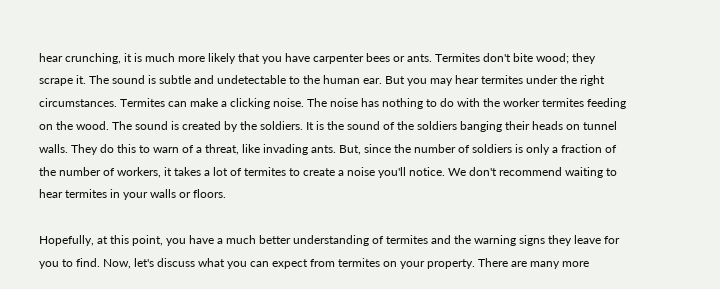hear crunching, it is much more likely that you have carpenter bees or ants. Termites don't bite wood; they scrape it. The sound is subtle and undetectable to the human ear. But you may hear termites under the right circumstances. Termites can make a clicking noise. The noise has nothing to do with the worker termites feeding on the wood. The sound is created by the soldiers. It is the sound of the soldiers banging their heads on tunnel walls. They do this to warn of a threat, like invading ants. But, since the number of soldiers is only a fraction of the number of workers, it takes a lot of termites to create a noise you'll notice. We don't recommend waiting to hear termites in your walls or floors.

Hopefully, at this point, you have a much better understanding of termites and the warning signs they leave for you to find. Now, let's discuss what you can expect from termites on your property. There are many more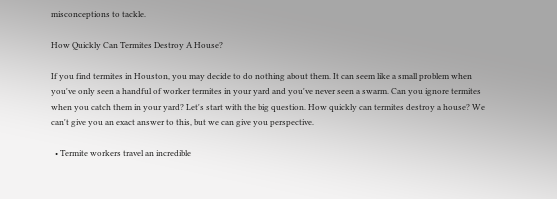misconceptions to tackle.

How Quickly Can Termites Destroy A House?

If you find termites in Houston, you may decide to do nothing about them. It can seem like a small problem when you've only seen a handful of worker termites in your yard and you've never seen a swarm. Can you ignore termites when you catch them in your yard? Let's start with the big question. How quickly can termites destroy a house? We can't give you an exact answer to this, but we can give you perspective.

  • Termite workers travel an incredible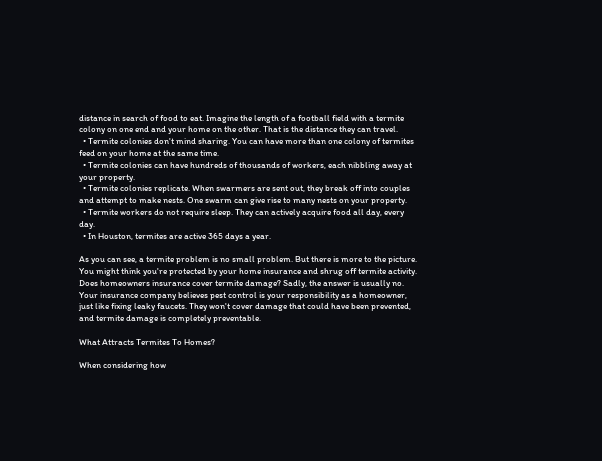distance in search of food to eat. Imagine the length of a football field with a termite colony on one end and your home on the other. That is the distance they can travel.
  • Termite colonies don't mind sharing. You can have more than one colony of termites feed on your home at the same time.
  • Termite colonies can have hundreds of thousands of workers, each nibbling away at your property.
  • Termite colonies replicate. When swarmers are sent out, they break off into couples and attempt to make nests. One swarm can give rise to many nests on your property.
  • Termite workers do not require sleep. They can actively acquire food all day, every day.
  • In Houston, termites are active 365 days a year.

As you can see, a termite problem is no small problem. But there is more to the picture. You might think you're protected by your home insurance and shrug off termite activity. Does homeowners insurance cover termite damage? Sadly, the answer is usually no. Your insurance company believes pest control is your responsibility as a homeowner, just like fixing leaky faucets. They won't cover damage that could have been prevented, and termite damage is completely preventable.

What Attracts Termites To Homes?

When considering how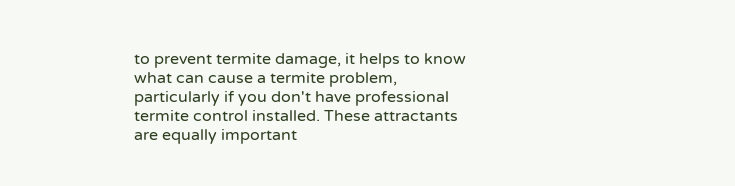to prevent termite damage, it helps to know what can cause a termite problem, particularly if you don't have professional termite control installed. These attractants are equally important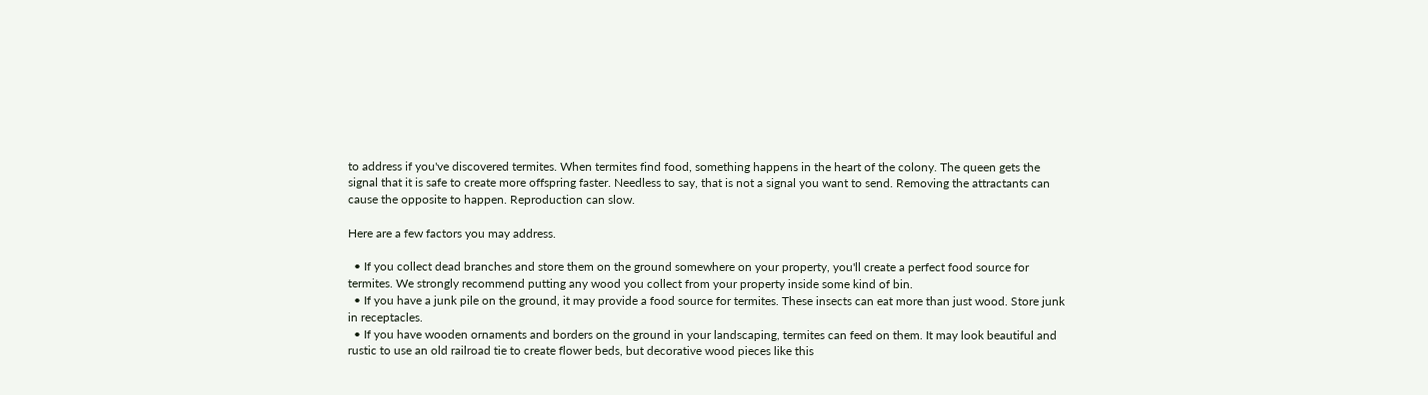to address if you've discovered termites. When termites find food, something happens in the heart of the colony. The queen gets the signal that it is safe to create more offspring faster. Needless to say, that is not a signal you want to send. Removing the attractants can cause the opposite to happen. Reproduction can slow.

Here are a few factors you may address.

  • If you collect dead branches and store them on the ground somewhere on your property, you'll create a perfect food source for termites. We strongly recommend putting any wood you collect from your property inside some kind of bin.
  • If you have a junk pile on the ground, it may provide a food source for termites. These insects can eat more than just wood. Store junk in receptacles.
  • If you have wooden ornaments and borders on the ground in your landscaping, termites can feed on them. It may look beautiful and rustic to use an old railroad tie to create flower beds, but decorative wood pieces like this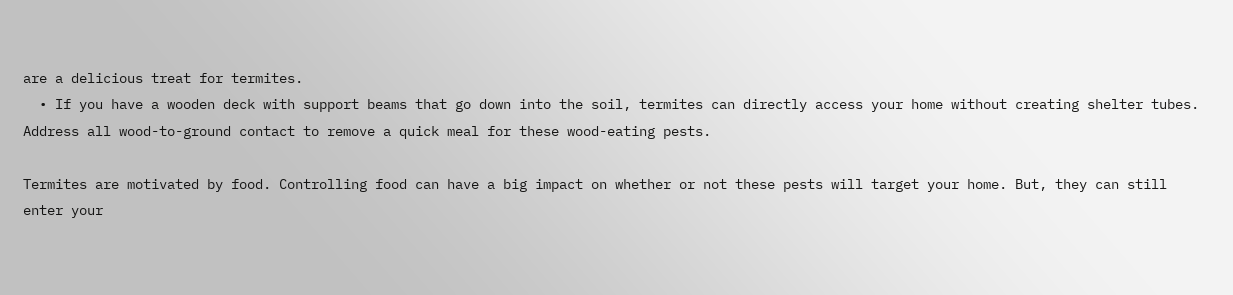are a delicious treat for termites.
  • If you have a wooden deck with support beams that go down into the soil, termites can directly access your home without creating shelter tubes. Address all wood-to-ground contact to remove a quick meal for these wood-eating pests.

Termites are motivated by food. Controlling food can have a big impact on whether or not these pests will target your home. But, they can still enter your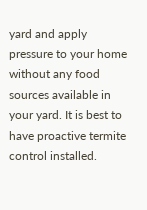yard and apply pressure to your home without any food sources available in your yard. It is best to have proactive termite control installed.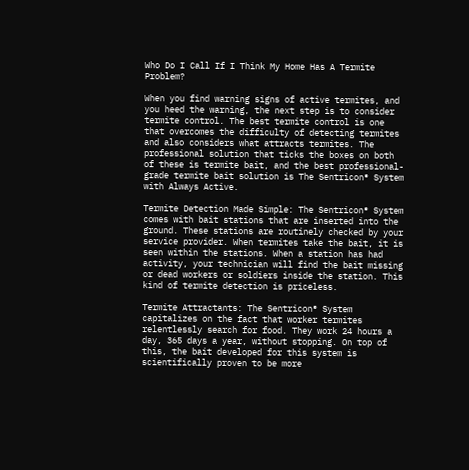Who Do I Call If I Think My Home Has A Termite Problem?

When you find warning signs of active termites, and you heed the warning, the next step is to consider termite control. The best termite control is one that overcomes the difficulty of detecting termites and also considers what attracts termites. The professional solution that ticks the boxes on both of these is termite bait, and the best professional-grade termite bait solution is The Sentricon® System with Always Active.

Termite Detection Made Simple: The Sentricon® System comes with bait stations that are inserted into the ground. These stations are routinely checked by your service provider. When termites take the bait, it is seen within the stations. When a station has had activity, your technician will find the bait missing or dead workers or soldiers inside the station. This kind of termite detection is priceless.

Termite Attractants: The Sentricon® System capitalizes on the fact that worker termites relentlessly search for food. They work 24 hours a day, 365 days a year, without stopping. On top of this, the bait developed for this system is scientifically proven to be more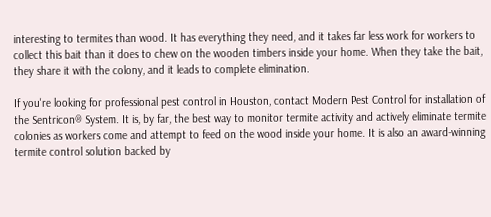interesting to termites than wood. It has everything they need, and it takes far less work for workers to collect this bait than it does to chew on the wooden timbers inside your home. When they take the bait, they share it with the colony, and it leads to complete elimination.

If you're looking for professional pest control in Houston, contact Modern Pest Control for installation of the Sentricon® System. It is, by far, the best way to monitor termite activity and actively eliminate termite colonies as workers come and attempt to feed on the wood inside your home. It is also an award-winning termite control solution backed by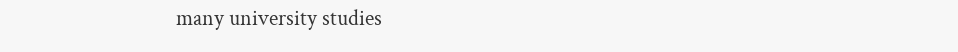many university studies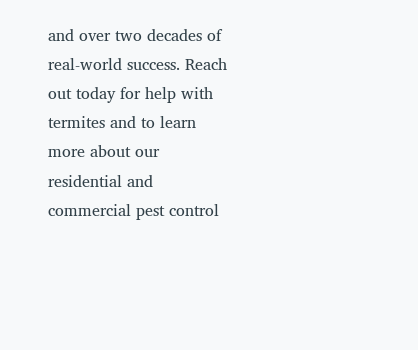and over two decades of real-world success. Reach out today for help with termites and to learn more about our residential and commercial pest control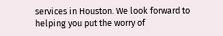services in Houston. We look forward to helping you put the worry of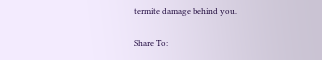termite damage behind you.

Share To: